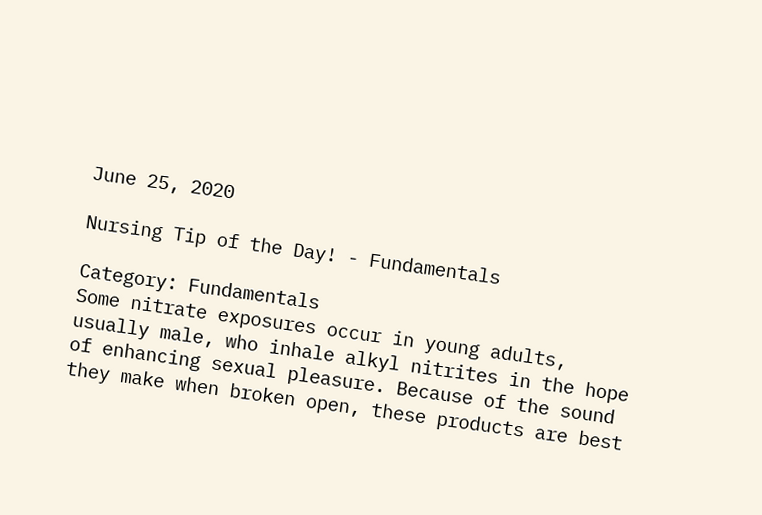June 25, 2020

Nursing Tip of the Day! - Fundamentals

Category: Fundamentals
Some nitrate exposures occur in young adults, usually male, who inhale alkyl nitrites in the hope of enhancing sexual pleasure. Because of the sound they make when broken open, these products are best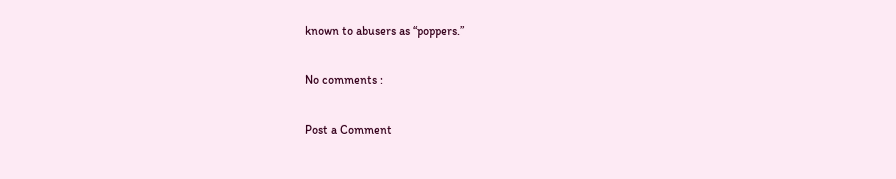known to abusers as “poppers.”

No comments :

Post a Comment